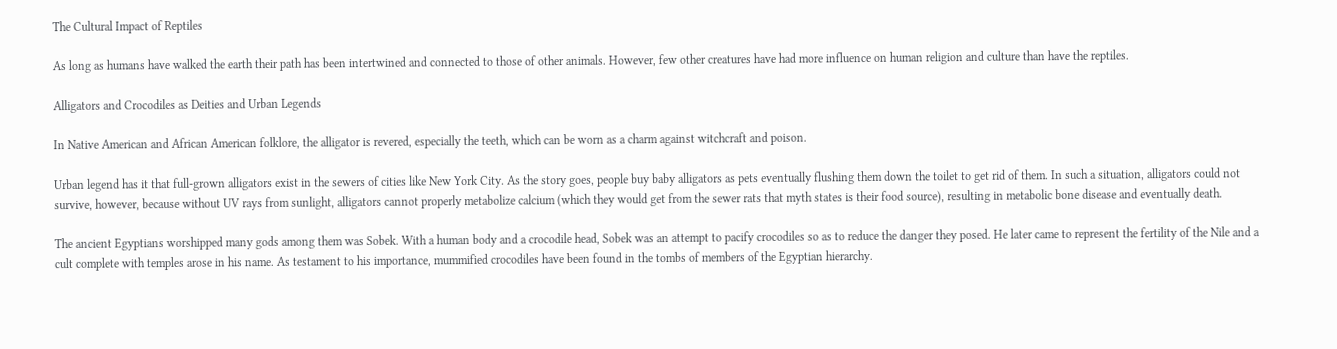The Cultural Impact of Reptiles

As long as humans have walked the earth their path has been intertwined and connected to those of other animals. However, few other creatures have had more influence on human religion and culture than have the reptiles.

Alligators and Crocodiles as Deities and Urban Legends

In Native American and African American folklore, the alligator is revered, especially the teeth, which can be worn as a charm against witchcraft and poison.

Urban legend has it that full-grown alligators exist in the sewers of cities like New York City. As the story goes, people buy baby alligators as pets eventually flushing them down the toilet to get rid of them. In such a situation, alligators could not survive, however, because without UV rays from sunlight, alligators cannot properly metabolize calcium (which they would get from the sewer rats that myth states is their food source), resulting in metabolic bone disease and eventually death.

The ancient Egyptians worshipped many gods among them was Sobek. With a human body and a crocodile head, Sobek was an attempt to pacify crocodiles so as to reduce the danger they posed. He later came to represent the fertility of the Nile and a cult complete with temples arose in his name. As testament to his importance, mummified crocodiles have been found in the tombs of members of the Egyptian hierarchy.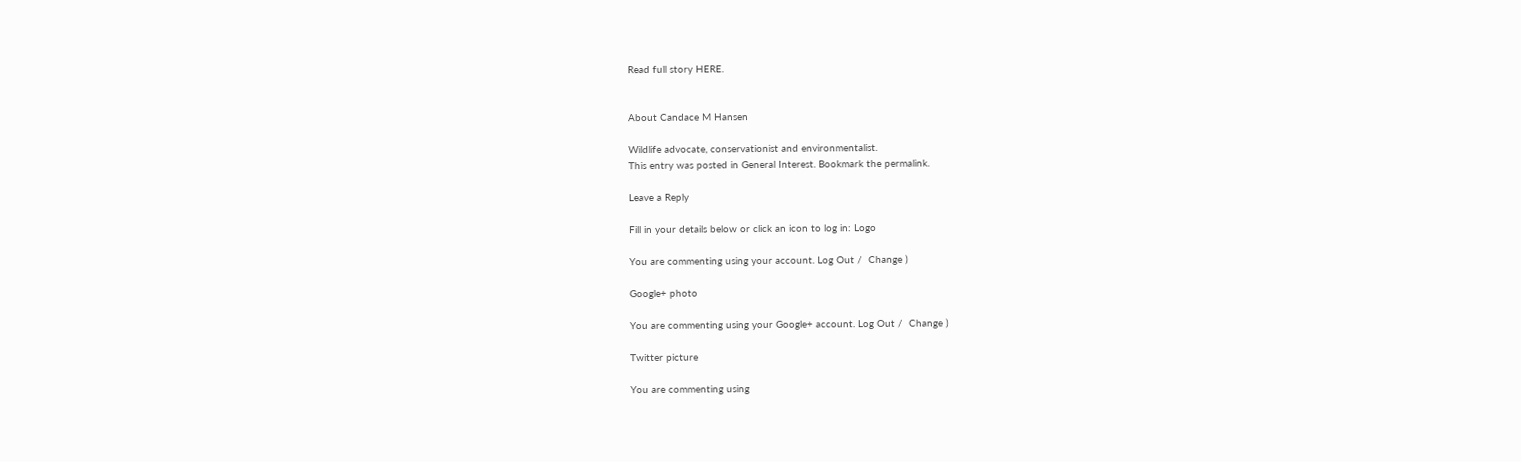Read full story HERE.


About Candace M Hansen

Wildlife advocate, conservationist and environmentalist.
This entry was posted in General Interest. Bookmark the permalink.

Leave a Reply

Fill in your details below or click an icon to log in: Logo

You are commenting using your account. Log Out /  Change )

Google+ photo

You are commenting using your Google+ account. Log Out /  Change )

Twitter picture

You are commenting using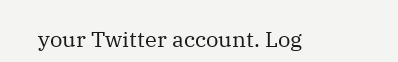your Twitter account. Log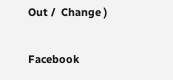Out /  Change )

Facebook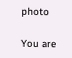photo

You are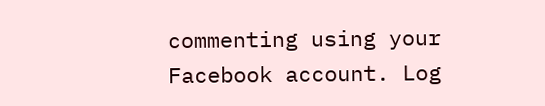commenting using your Facebook account. Log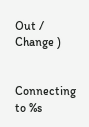Out /  Change )


Connecting to %s